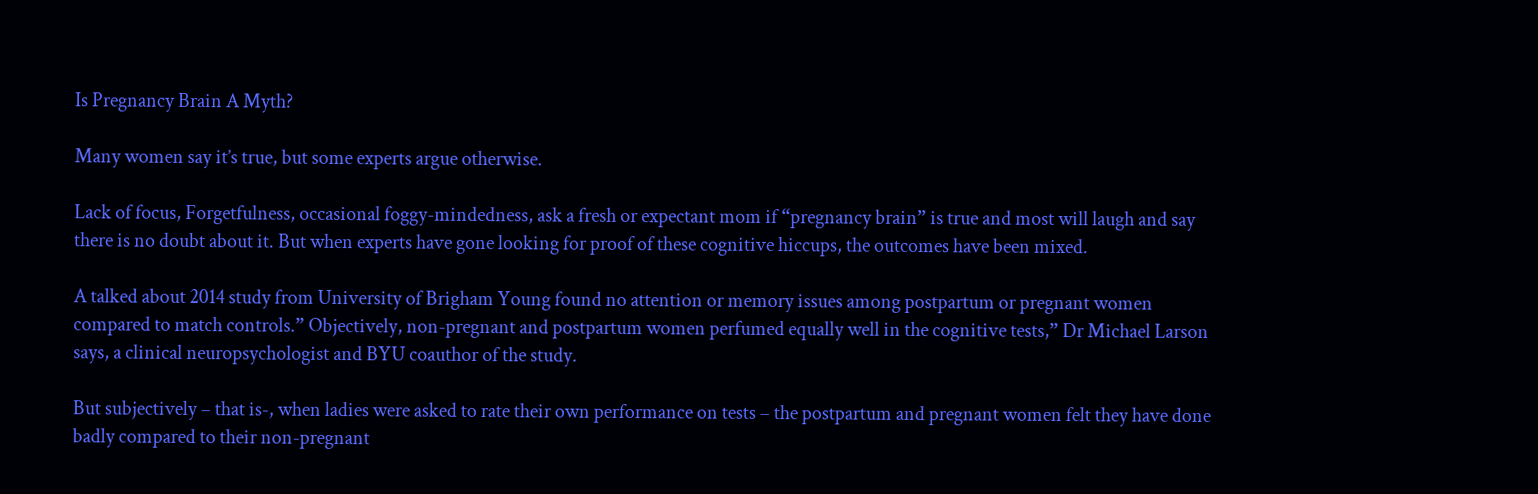Is Pregnancy Brain A Myth?

Many women say it’s true, but some experts argue otherwise.

Lack of focus, Forgetfulness, occasional foggy-mindedness, ask a fresh or expectant mom if “pregnancy brain” is true and most will laugh and say there is no doubt about it. But when experts have gone looking for proof of these cognitive hiccups, the outcomes have been mixed.

A talked about 2014 study from University of Brigham Young found no attention or memory issues among postpartum or pregnant women compared to match controls.” Objectively, non-pregnant and postpartum women perfumed equally well in the cognitive tests,” Dr Michael Larson says, a clinical neuropsychologist and BYU coauthor of the study.

But subjectively – that is-, when ladies were asked to rate their own performance on tests – the postpartum and pregnant women felt they have done badly compared to their non-pregnant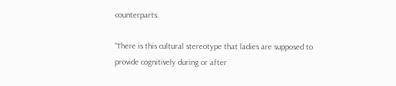counterparts.

“There is this cultural stereotype that ladies are supposed to provide cognitively during or after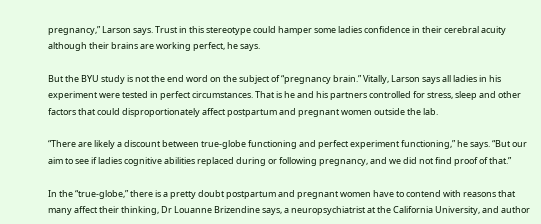pregnancy,” Larson says. Trust in this stereotype could hamper some ladies confidence in their cerebral acuity although their brains are working perfect, he says.

But the BYU study is not the end word on the subject of “pregnancy brain.” Vitally, Larson says all ladies in his experiment were tested in perfect circumstances. That is he and his partners controlled for stress, sleep and other factors that could disproportionately affect postpartum and pregnant women outside the lab.

“There are likely a discount between true-globe functioning and perfect experiment functioning,” he says. “But our aim to see if ladies cognitive abilities replaced during or following pregnancy, and we did not find proof of that.”

In the “true-globe,” there is a pretty doubt postpartum and pregnant women have to contend with reasons that many affect their thinking, Dr Louanne Brizendine says, a neuropsychiatrist at the California University, and author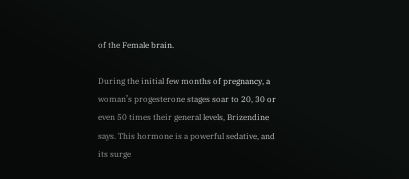of the Female brain.

During the initial few months of pregnancy, a woman’s progesterone stages soar to 20, 30 or even 50 times their general levels, Brizendine says. This hormone is a powerful sedative, and its surge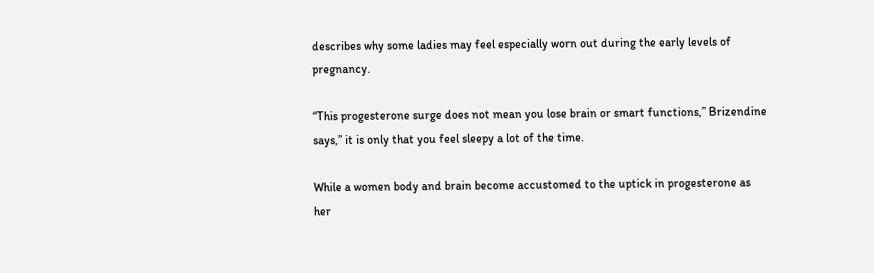describes why some ladies may feel especially worn out during the early levels of pregnancy.

“This progesterone surge does not mean you lose brain or smart functions,” Brizendine says,” it is only that you feel sleepy a lot of the time.

While a women body and brain become accustomed to the uptick in progesterone as her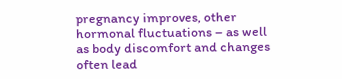pregnancy improves, other hormonal fluctuations – as well as body discomfort and changes often lead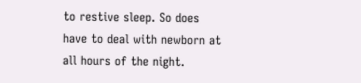to restive sleep. So does have to deal with newborn at all hours of the night.